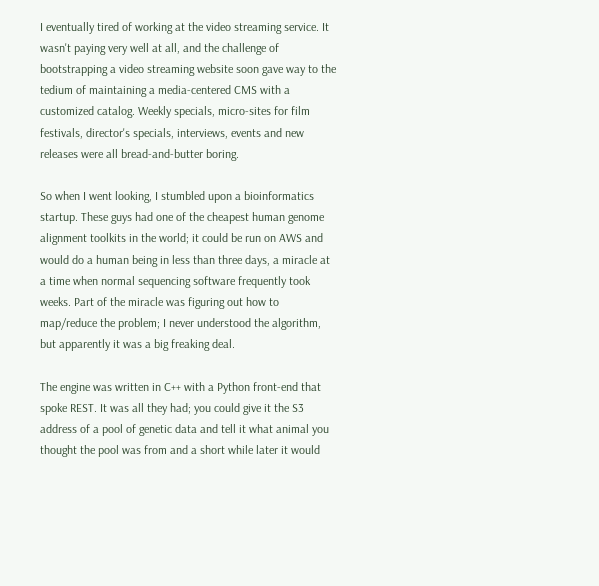I eventually tired of working at the video streaming service. It wasn't paying very well at all, and the challenge of bootstrapping a video streaming website soon gave way to the tedium of maintaining a media-centered CMS with a customized catalog. Weekly specials, micro-sites for film festivals, director's specials, interviews, events and new releases were all bread-and-butter boring.

So when I went looking, I stumbled upon a bioinformatics startup. These guys had one of the cheapest human genome alignment toolkits in the world; it could be run on AWS and would do a human being in less than three days, a miracle at a time when normal sequencing software frequently took weeks. Part of the miracle was figuring out how to map/reduce the problem; I never understood the algorithm, but apparently it was a big freaking deal.

The engine was written in C++ with a Python front-end that spoke REST. It was all they had; you could give it the S3 address of a pool of genetic data and tell it what animal you thought the pool was from and a short while later it would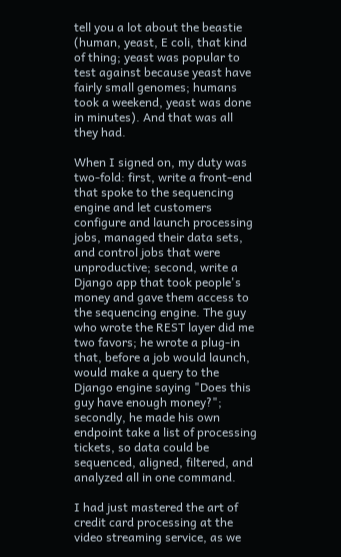tell you a lot about the beastie (human, yeast, E coli, that kind of thing; yeast was popular to test against because yeast have fairly small genomes; humans took a weekend, yeast was done in minutes). And that was all they had.

When I signed on, my duty was two-fold: first, write a front-end that spoke to the sequencing engine and let customers configure and launch processing jobs, managed their data sets, and control jobs that were unproductive; second, write a Django app that took people's money and gave them access to the sequencing engine. The guy who wrote the REST layer did me two favors; he wrote a plug-in that, before a job would launch, would make a query to the Django engine saying "Does this guy have enough money?"; secondly, he made his own endpoint take a list of processing tickets, so data could be sequenced, aligned, filtered, and analyzed all in one command.

I had just mastered the art of credit card processing at the video streaming service, as we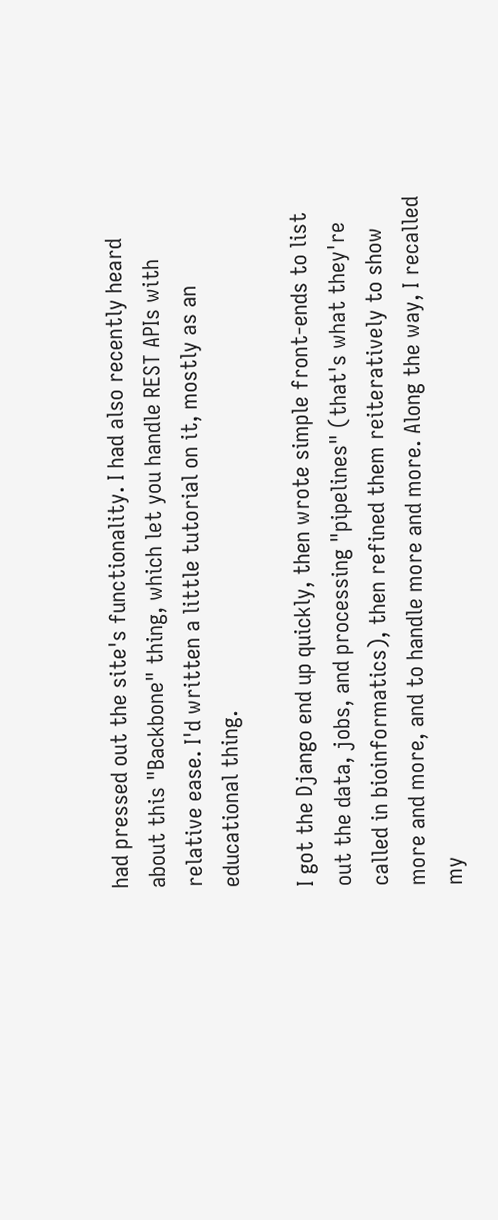had pressed out the site's functionality. I had also recently heard about this "Backbone" thing, which let you handle REST APIs with relative ease. I'd written a little tutorial on it, mostly as an educational thing.

I got the Django end up quickly, then wrote simple front-ends to list out the data, jobs, and processing "pipelines" (that's what they're called in bioinformatics), then refined them reiteratively to show more and more, and to handle more and more. Along the way, I recalled my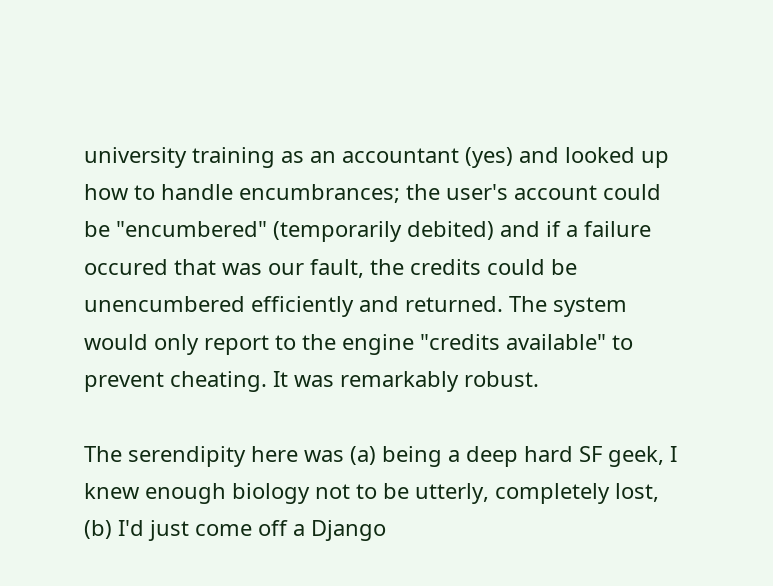university training as an accountant (yes) and looked up how to handle encumbrances; the user's account could be "encumbered" (temporarily debited) and if a failure occured that was our fault, the credits could be unencumbered efficiently and returned. The system would only report to the engine "credits available" to prevent cheating. It was remarkably robust.

The serendipity here was (a) being a deep hard SF geek, I knew enough biology not to be utterly, completely lost, (b) I'd just come off a Django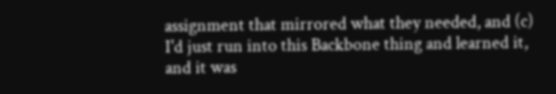assignment that mirrored what they needed, and (c) I'd just run into this Backbone thing and learned it, and it was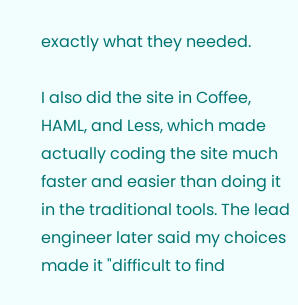exactly what they needed.

I also did the site in Coffee, HAML, and Less, which made actually coding the site much faster and easier than doing it in the traditional tools. The lead engineer later said my choices made it "difficult to find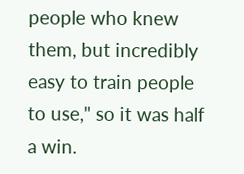people who knew them, but incredibly easy to train people to use," so it was half a win.